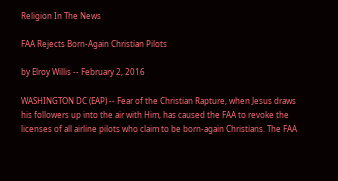Religion In The News

FAA Rejects Born-Again Christian Pilots

by Elroy Willis -- February 2, 2016

WASHINGTON DC (EAP) -- Fear of the Christian Rapture, when Jesus draws his followers up into the air with Him, has caused the FAA to revoke the licenses of all airline pilots who claim to be born-again Christians. The FAA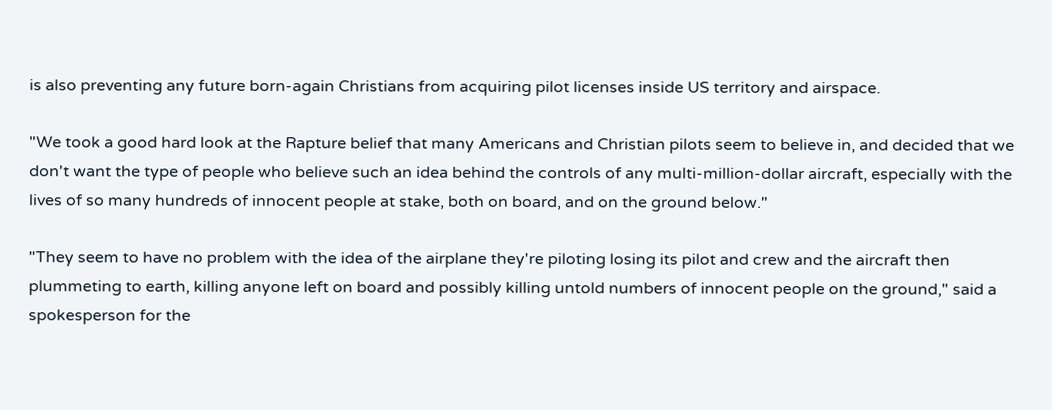is also preventing any future born-again Christians from acquiring pilot licenses inside US territory and airspace.

"We took a good hard look at the Rapture belief that many Americans and Christian pilots seem to believe in, and decided that we don't want the type of people who believe such an idea behind the controls of any multi-million-dollar aircraft, especially with the lives of so many hundreds of innocent people at stake, both on board, and on the ground below."

"They seem to have no problem with the idea of the airplane they're piloting losing its pilot and crew and the aircraft then plummeting to earth, killing anyone left on board and possibly killing untold numbers of innocent people on the ground," said a spokesperson for the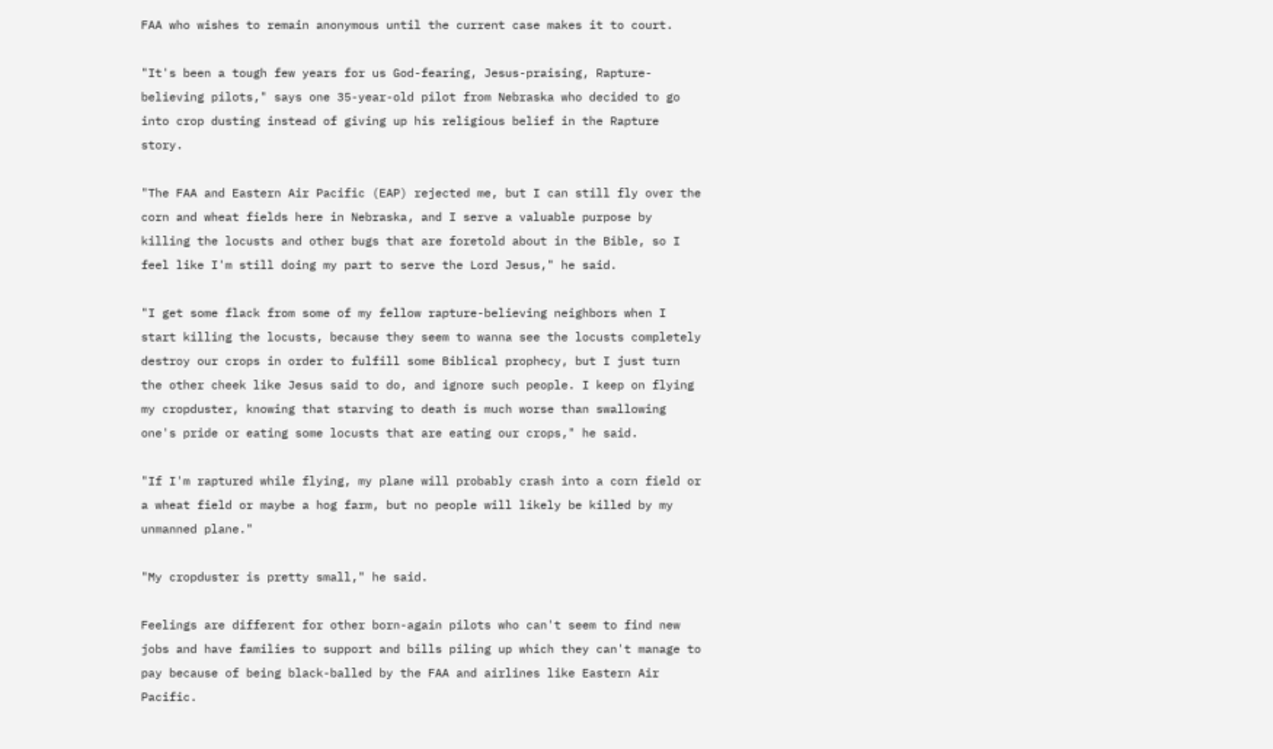FAA who wishes to remain anonymous until the current case makes it to court.

"It's been a tough few years for us God-fearing, Jesus-praising, Rapture-believing pilots," says one 35-year-old pilot from Nebraska who decided to go into crop dusting instead of giving up his religious belief in the Rapture story.

"The FAA and Eastern Air Pacific (EAP) rejected me, but I can still fly over the corn and wheat fields here in Nebraska, and I serve a valuable purpose by killing the locusts and other bugs that are foretold about in the Bible, so I feel like I'm still doing my part to serve the Lord Jesus," he said.

"I get some flack from some of my fellow rapture-believing neighbors when I start killing the locusts, because they seem to wanna see the locusts completely destroy our crops in order to fulfill some Biblical prophecy, but I just turn the other cheek like Jesus said to do, and ignore such people. I keep on flying my cropduster, knowing that starving to death is much worse than swallowing one's pride or eating some locusts that are eating our crops," he said.

"If I'm raptured while flying, my plane will probably crash into a corn field or a wheat field or maybe a hog farm, but no people will likely be killed by my unmanned plane."

"My cropduster is pretty small," he said.

Feelings are different for other born-again pilots who can't seem to find new jobs and have families to support and bills piling up which they can't manage to pay because of being black-balled by the FAA and airlines like Eastern Air Pacific.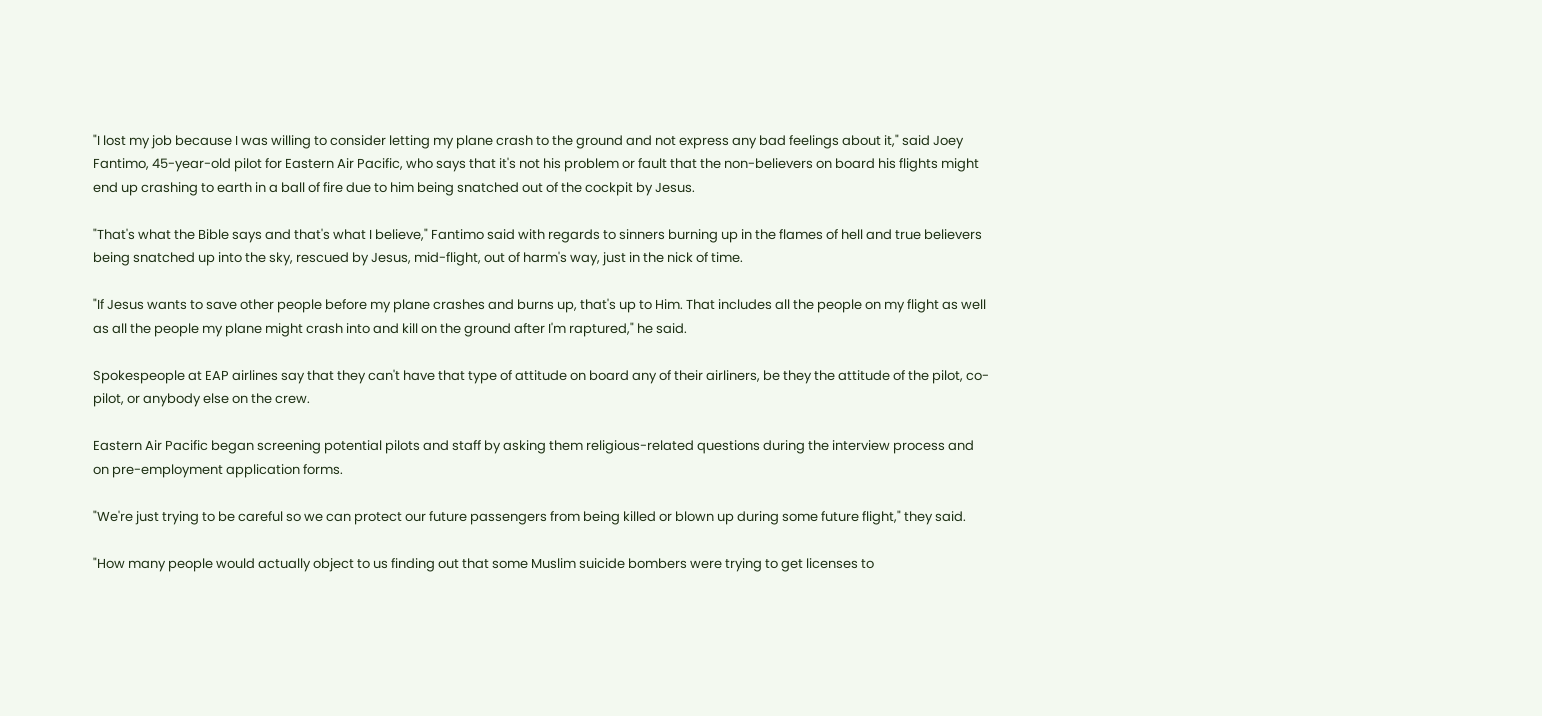"I lost my job because I was willing to consider letting my plane crash to the ground and not express any bad feelings about it," said Joey Fantimo, 45-year-old pilot for Eastern Air Pacific, who says that it's not his problem or fault that the non-believers on board his flights might end up crashing to earth in a ball of fire due to him being snatched out of the cockpit by Jesus.

"That's what the Bible says and that's what I believe," Fantimo said with regards to sinners burning up in the flames of hell and true believers being snatched up into the sky, rescued by Jesus, mid-flight, out of harm's way, just in the nick of time.

"If Jesus wants to save other people before my plane crashes and burns up, that's up to Him. That includes all the people on my flight as well as all the people my plane might crash into and kill on the ground after I'm raptured," he said.

Spokespeople at EAP airlines say that they can't have that type of attitude on board any of their airliners, be they the attitude of the pilot, co-pilot, or anybody else on the crew.

Eastern Air Pacific began screening potential pilots and staff by asking them religious-related questions during the interview process and on pre-employment application forms.

"We're just trying to be careful so we can protect our future passengers from being killed or blown up during some future flight," they said.

"How many people would actually object to us finding out that some Muslim suicide bombers were trying to get licenses to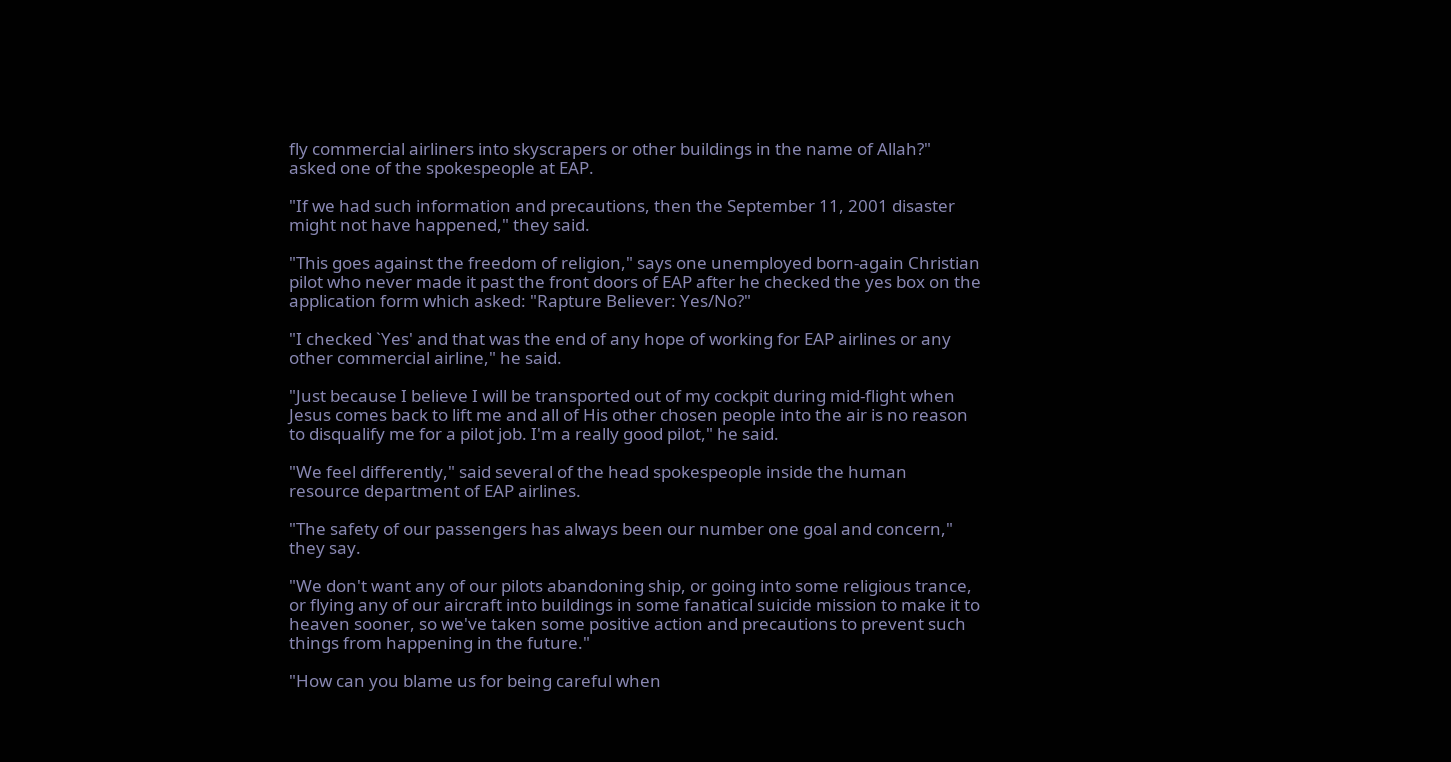fly commercial airliners into skyscrapers or other buildings in the name of Allah?" asked one of the spokespeople at EAP.

"If we had such information and precautions, then the September 11, 2001 disaster might not have happened," they said.

"This goes against the freedom of religion," says one unemployed born-again Christian pilot who never made it past the front doors of EAP after he checked the yes box on the application form which asked: "Rapture Believer: Yes/No?"

"I checked `Yes' and that was the end of any hope of working for EAP airlines or any other commercial airline," he said.

"Just because I believe I will be transported out of my cockpit during mid-flight when Jesus comes back to lift me and all of His other chosen people into the air is no reason to disqualify me for a pilot job. I'm a really good pilot," he said.

"We feel differently," said several of the head spokespeople inside the human resource department of EAP airlines.

"The safety of our passengers has always been our number one goal and concern," they say.

"We don't want any of our pilots abandoning ship, or going into some religious trance, or flying any of our aircraft into buildings in some fanatical suicide mission to make it to heaven sooner, so we've taken some positive action and precautions to prevent such things from happening in the future."

"How can you blame us for being careful when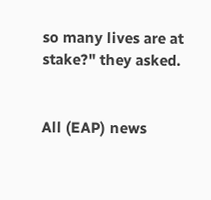so many lives are at stake?" they asked.


All (EAP) news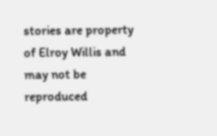stories are property of Elroy Willis and may not be reproduced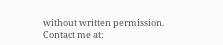without written permission. Contact me at: